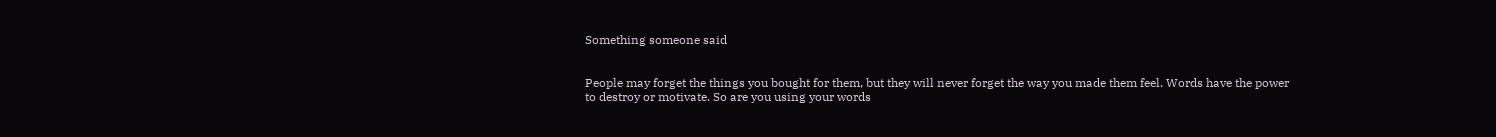Something someone said


People may forget the things you bought for them, but they will never forget the way you made them feel. Words have the power to destroy or motivate. So are you using your words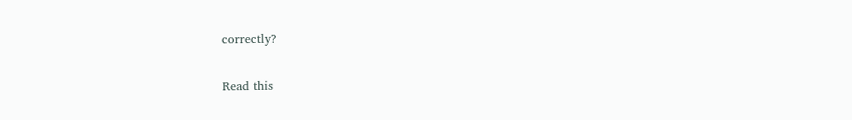correctly?

Read this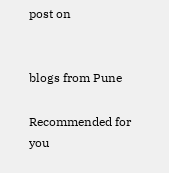post on


blogs from Pune

Recommended for you